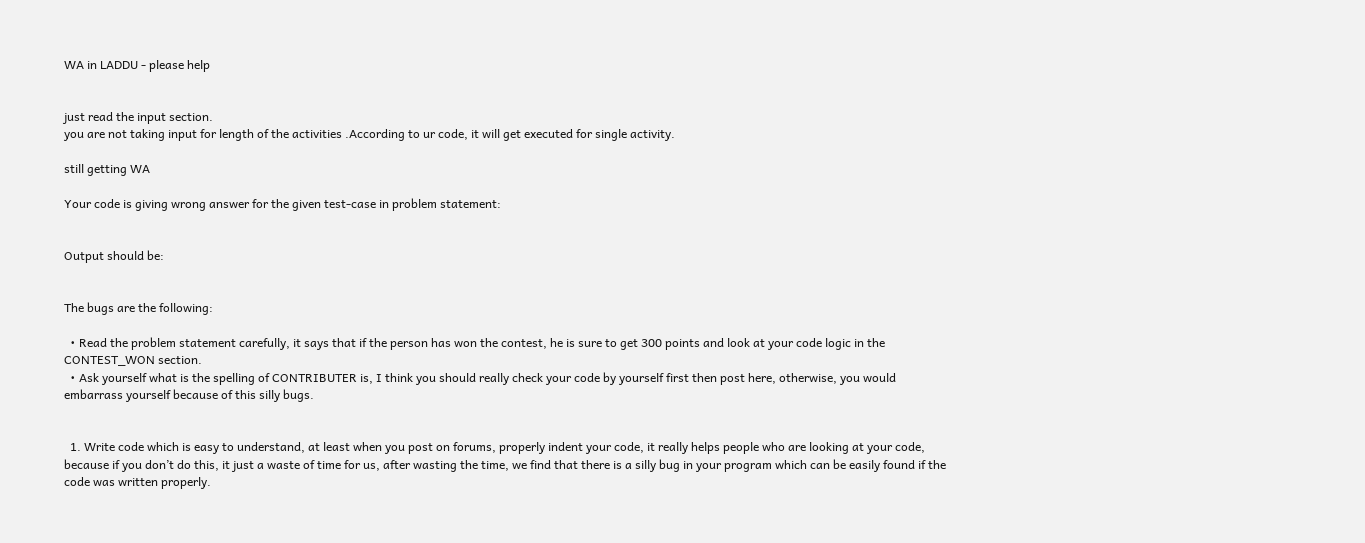WA in LADDU - please help


just read the input section.
you are not taking input for length of the activities .According to ur code, it will get executed for single activity.

still getting WA

Your code is giving wrong answer for the given test-case in problem statement:


Output should be:


The bugs are the following:

  • Read the problem statement carefully, it says that if the person has won the contest, he is sure to get 300 points and look at your code logic in the CONTEST_WON section.
  • Ask yourself what is the spelling of CONTRIBUTER is, I think you should really check your code by yourself first then post here, otherwise, you would embarrass yourself because of this silly bugs.


  1. Write code which is easy to understand, at least when you post on forums, properly indent your code, it really helps people who are looking at your code, because if you don’t do this, it just a waste of time for us, after wasting the time, we find that there is a silly bug in your program which can be easily found if the code was written properly.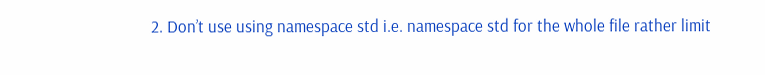2. Don’t use using namespace std i.e. namespace std for the whole file rather limit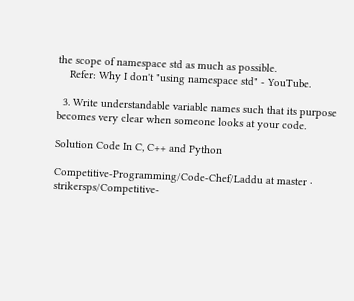the scope of namespace std as much as possible.
    Refer: Why I don't "using namespace std" - YouTube.

  3. Write understandable variable names such that its purpose becomes very clear when someone looks at your code.

Solution Code In C, C++ and Python

Competitive-Programming/Code-Chef/Laddu at master · strikersps/Competitive-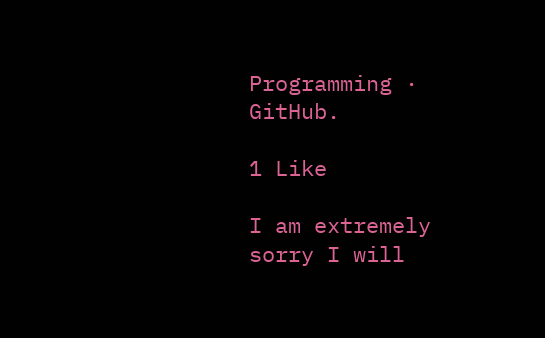Programming · GitHub.

1 Like

I am extremely sorry I will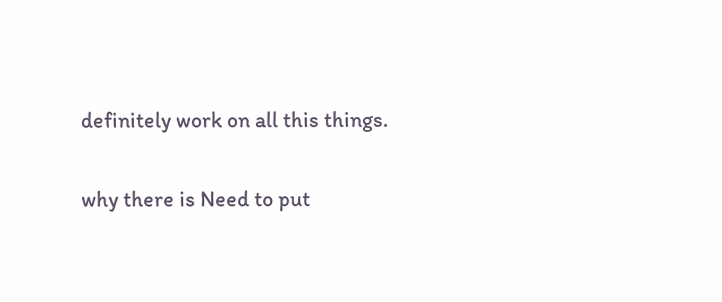definitely work on all this things.

why there is Need to put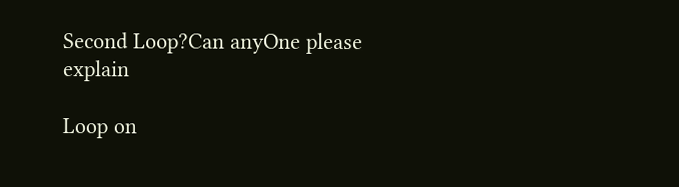Second Loop?Can anyOne please explain

Loop on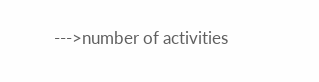--->number of activities